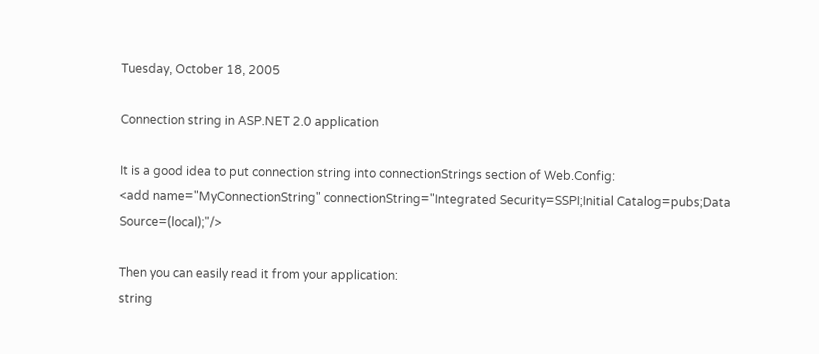Tuesday, October 18, 2005

Connection string in ASP.NET 2.0 application

It is a good idea to put connection string into connectionStrings section of Web.Config:
<add name="MyConnectionString" connectionString="Integrated Security=SSPI;Initial Catalog=pubs;Data Source=(local);"/>

Then you can easily read it from your application:
string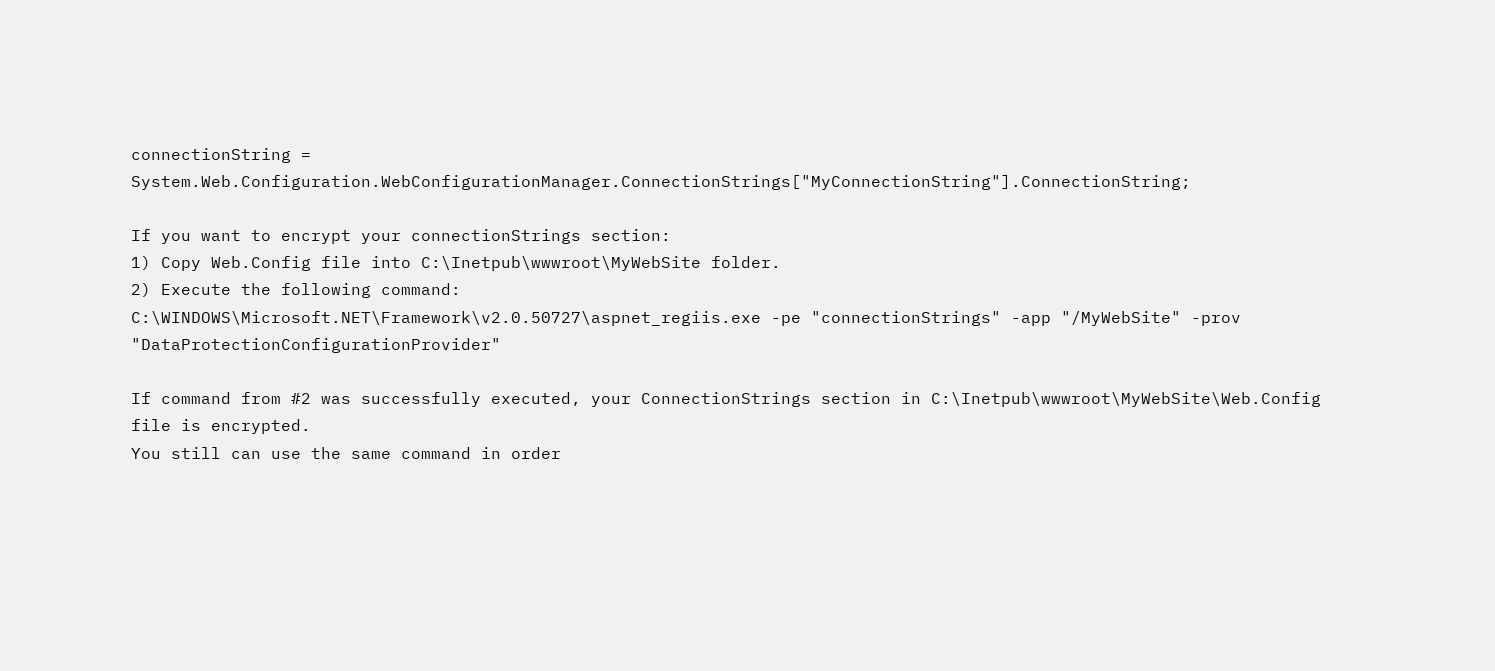connectionString = System.Web.Configuration.WebConfigurationManager.ConnectionStrings["MyConnectionString"].ConnectionString;

If you want to encrypt your connectionStrings section:
1) Copy Web.Config file into C:\Inetpub\wwwroot\MyWebSite folder.
2) Execute the following command:
C:\WINDOWS\Microsoft.NET\Framework\v2.0.50727\aspnet_regiis.exe -pe "connectionStrings" -app "/MyWebSite" -prov "DataProtectionConfigurationProvider"

If command from #2 was successfully executed, your ConnectionStrings section in C:\Inetpub\wwwroot\MyWebSite\Web.Config file is encrypted.
You still can use the same command in order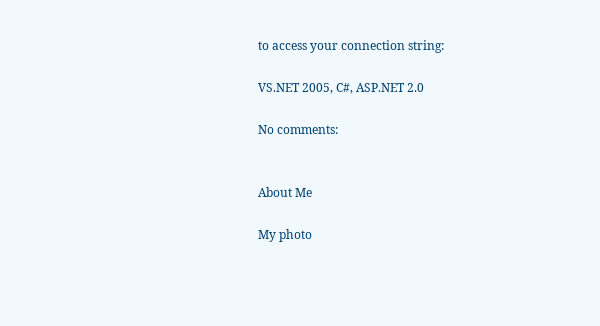to access your connection string:

VS.NET 2005, C#, ASP.NET 2.0

No comments:


About Me

My photo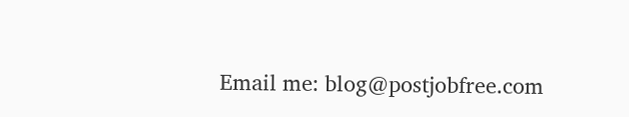Email me: blog@postjobfree.com